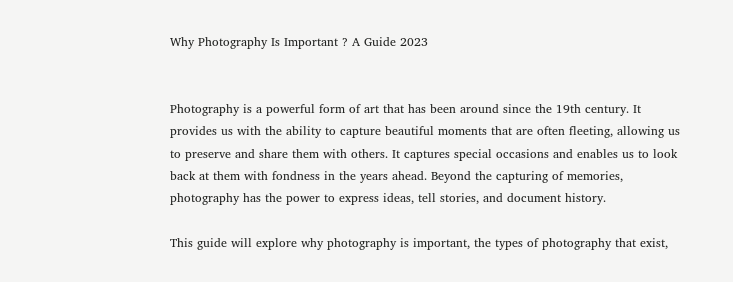Why Photography Is Important ? A Guide 2023


Photography is a powerful form of art that has been around since the 19th century. It provides us with the ability to capture beautiful moments that are often fleeting, allowing us to preserve and share them with others. It captures special occasions and enables us to look back at them with fondness in the years ahead. Beyond the capturing of memories, photography has the power to express ideas, tell stories, and document history.

This guide will explore why photography is important, the types of photography that exist,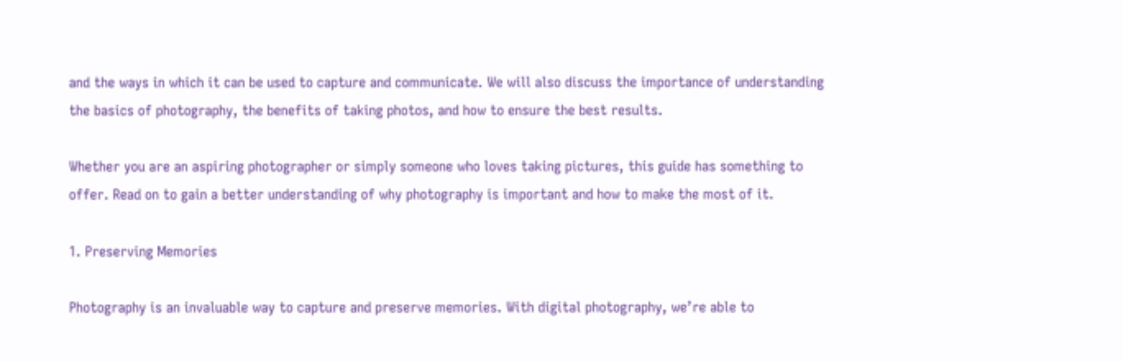and the ways in which it can be used to capture and communicate. We will also discuss the importance of understanding the basics of photography, the benefits of taking photos, and how to ensure the best results.

Whether you are an aspiring photographer or simply someone who loves taking pictures, this guide has something to offer. Read on to gain a better understanding of why photography is important and how to make the most of it.

1. Preserving Memories

Photography is an invaluable way to capture and preserve memories. With digital photography, we’re able to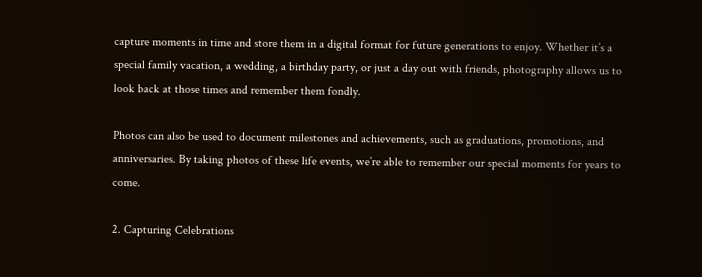capture moments in time and store them in a digital format for future generations to enjoy. Whether it’s a special family vacation, a wedding, a birthday party, or just a day out with friends, photography allows us to look back at those times and remember them fondly.

Photos can also be used to document milestones and achievements, such as graduations, promotions, and anniversaries. By taking photos of these life events, we’re able to remember our special moments for years to come.

2. Capturing Celebrations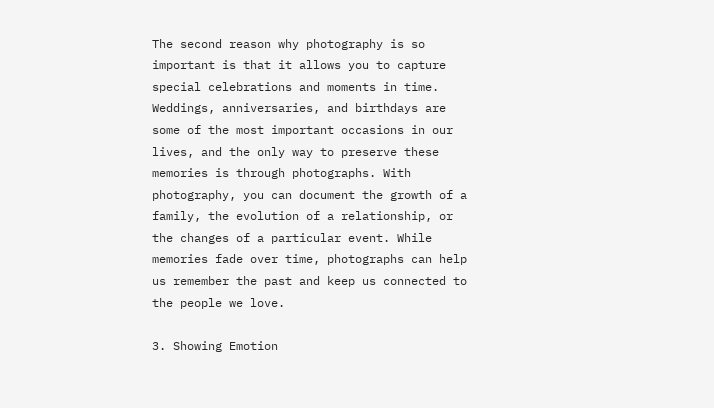The second reason why photography is so important is that it allows you to capture special celebrations and moments in time. Weddings, anniversaries, and birthdays are some of the most important occasions in our lives, and the only way to preserve these memories is through photographs. With photography, you can document the growth of a family, the evolution of a relationship, or the changes of a particular event. While memories fade over time, photographs can help us remember the past and keep us connected to the people we love.

3. Showing Emotion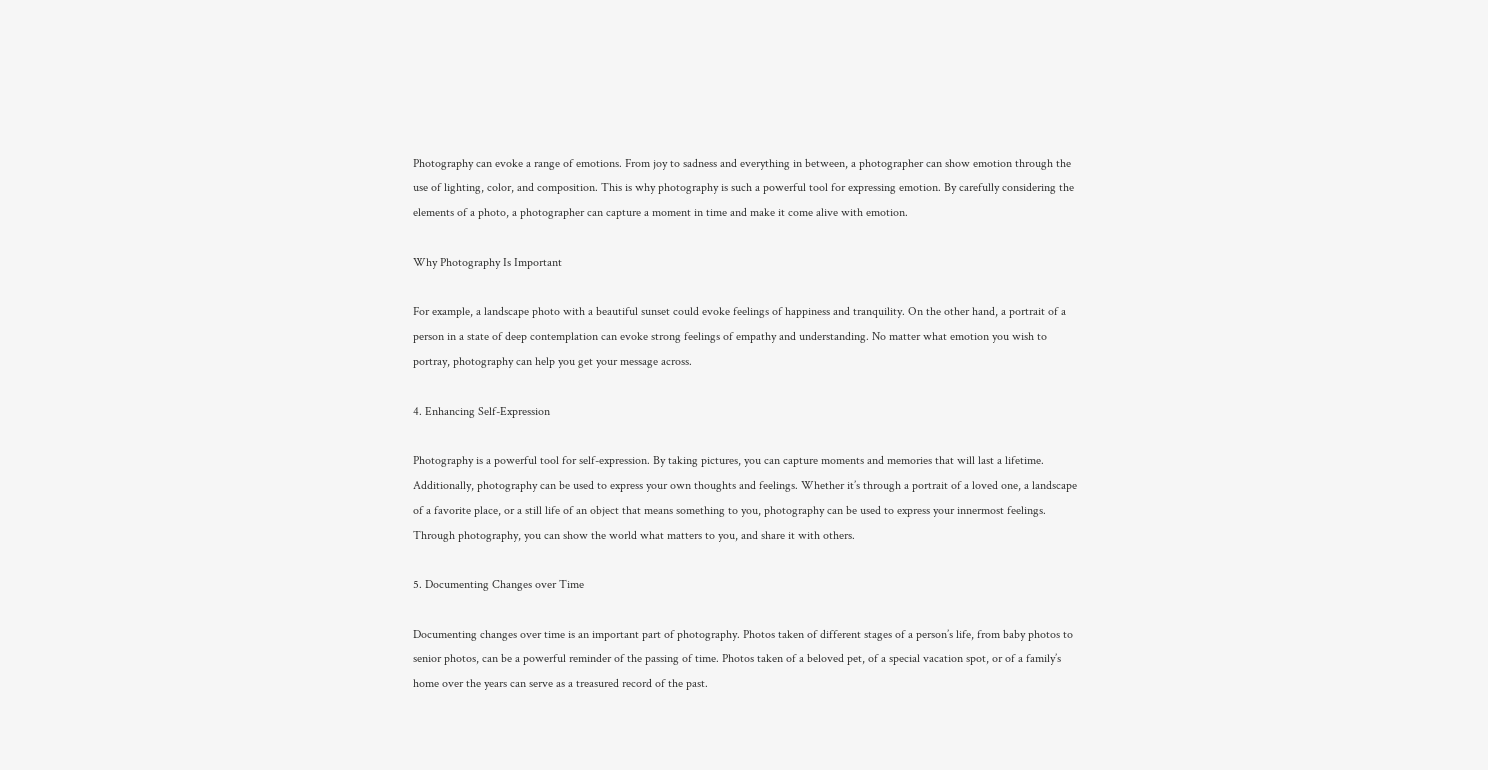Photography can evoke a range of emotions. From joy to sadness and everything in between, a photographer can show emotion through the use of lighting, color, and composition. This is why photography is such a powerful tool for expressing emotion. By carefully considering the elements of a photo, a photographer can capture a moment in time and make it come alive with emotion.

Why Photography Is Important

For example, a landscape photo with a beautiful sunset could evoke feelings of happiness and tranquility. On the other hand, a portrait of a person in a state of deep contemplation can evoke strong feelings of empathy and understanding. No matter what emotion you wish to portray, photography can help you get your message across.

4. Enhancing Self-Expression

Photography is a powerful tool for self-expression. By taking pictures, you can capture moments and memories that will last a lifetime. Additionally, photography can be used to express your own thoughts and feelings. Whether it’s through a portrait of a loved one, a landscape of a favorite place, or a still life of an object that means something to you, photography can be used to express your innermost feelings. Through photography, you can show the world what matters to you, and share it with others.

5. Documenting Changes over Time

Documenting changes over time is an important part of photography. Photos taken of different stages of a person’s life, from baby photos to senior photos, can be a powerful reminder of the passing of time. Photos taken of a beloved pet, of a special vacation spot, or of a family’s home over the years can serve as a treasured record of the past.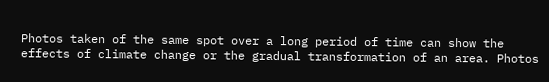Photos taken of the same spot over a long period of time can show the effects of climate change or the gradual transformation of an area. Photos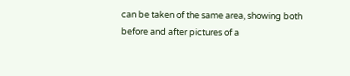can be taken of the same area, showing both before and after pictures of a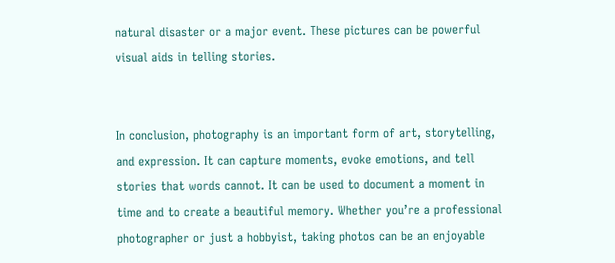natural disaster or a major event. These pictures can be powerful visual aids in telling stories.


In conclusion, photography is an important form of art, storytelling, and expression. It can capture moments, evoke emotions, and tell stories that words cannot. It can be used to document a moment in time and to create a beautiful memory. Whether you’re a professional photographer or just a hobbyist, taking photos can be an enjoyable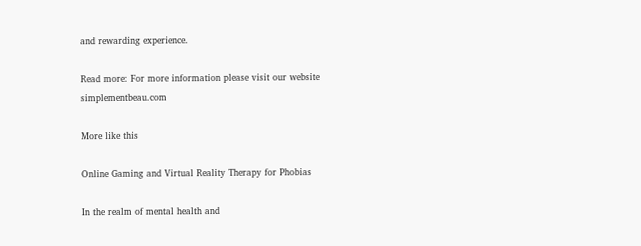and rewarding experience.

Read more: For more information please visit our website simplementbeau.com

More like this

Online Gaming and Virtual Reality Therapy for Phobias

In the realm of mental health and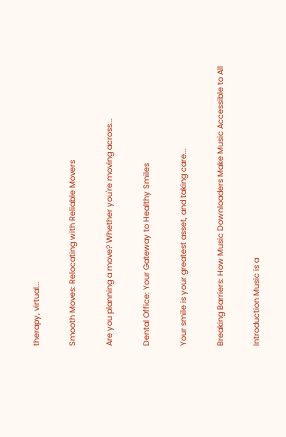therapy, virtual...

Smooth Moves: Relocating with Reliable Movers

Are you planning a move? Whether you're moving across...

Dental Office: Your Gateway to Healthy Smiles

Your smile is your greatest asset, and taking care...

Breaking Barriers: How Music Downloaders Make Music Accessible to All

Introduction Music is a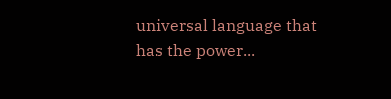universal language that has the power...